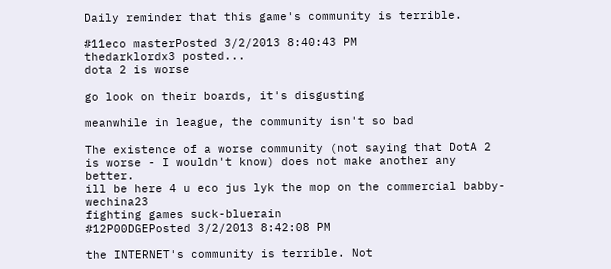Daily reminder that this game's community is terrible.

#11eco masterPosted 3/2/2013 8:40:43 PM
thedarklordx3 posted...
dota 2 is worse

go look on their boards, it's disgusting

meanwhile in league, the community isn't so bad

The existence of a worse community (not saying that DotA 2 is worse - I wouldn't know) does not make another any better.
ill be here 4 u eco jus lyk the mop on the commercial babby-wechina23
fighting games suck-bluerain
#12P00DGEPosted 3/2/2013 8:42:08 PM

the INTERNET's community is terrible. Not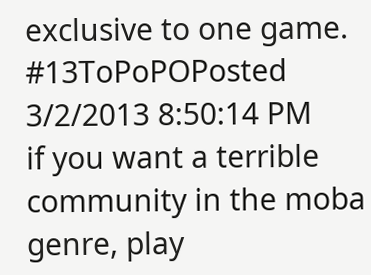exclusive to one game.
#13ToPoPOPosted 3/2/2013 8:50:14 PM
if you want a terrible community in the moba genre, play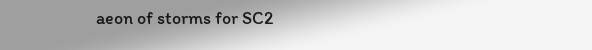aeon of storms for SC2